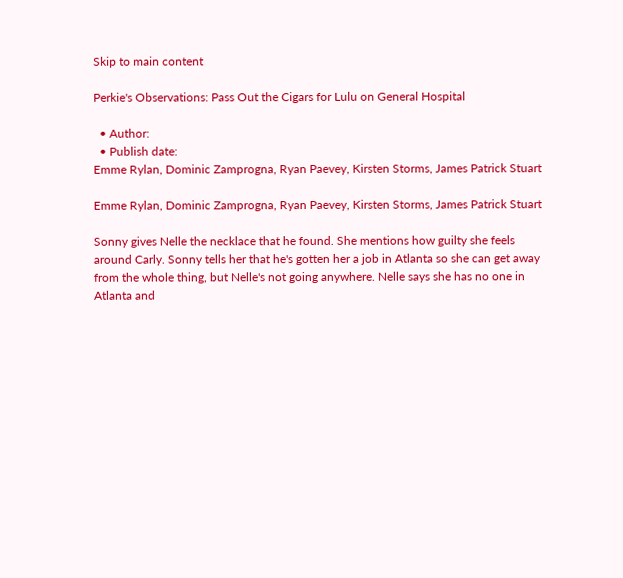Skip to main content

Perkie's Observations: Pass Out the Cigars for Lulu on General Hospital

  • Author:
  • Publish date:
Emme Rylan, Dominic Zamprogna, Ryan Paevey, Kirsten Storms, James Patrick Stuart

Emme Rylan, Dominic Zamprogna, Ryan Paevey, Kirsten Storms, James Patrick Stuart

Sonny gives Nelle the necklace that he found. She mentions how guilty she feels around Carly. Sonny tells her that he's gotten her a job in Atlanta so she can get away from the whole thing, but Nelle's not going anywhere. Nelle says she has no one in Atlanta and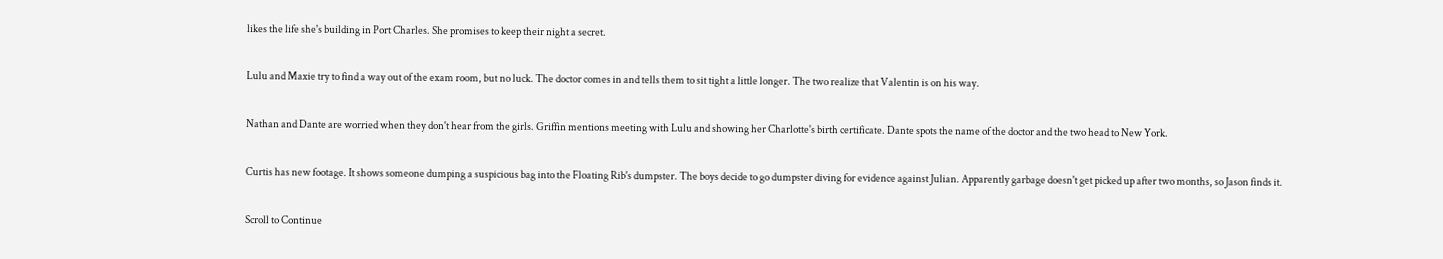likes the life she's building in Port Charles. She promises to keep their night a secret.

Lulu and Maxie try to find a way out of the exam room, but no luck. The doctor comes in and tells them to sit tight a little longer. The two realize that Valentin is on his way.

Nathan and Dante are worried when they don't hear from the girls. Griffin mentions meeting with Lulu and showing her Charlotte's birth certificate. Dante spots the name of the doctor and the two head to New York.

Curtis has new footage. It shows someone dumping a suspicious bag into the Floating Rib's dumpster. The boys decide to go dumpster diving for evidence against Julian. Apparently garbage doesn't get picked up after two months, so Jason finds it.

Scroll to Continue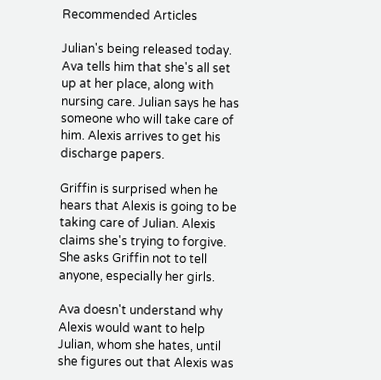Recommended Articles

Julian's being released today. Ava tells him that she's all set up at her place, along with nursing care. Julian says he has someone who will take care of him. Alexis arrives to get his discharge papers.

Griffin is surprised when he hears that Alexis is going to be taking care of Julian. Alexis claims she's trying to forgive. She asks Griffin not to tell anyone, especially her girls.

Ava doesn't understand why Alexis would want to help Julian, whom she hates, until she figures out that Alexis was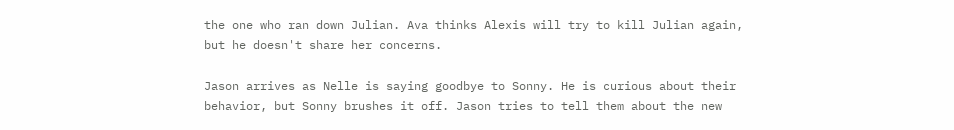the one who ran down Julian. Ava thinks Alexis will try to kill Julian again, but he doesn't share her concerns.

Jason arrives as Nelle is saying goodbye to Sonny. He is curious about their behavior, but Sonny brushes it off. Jason tries to tell them about the new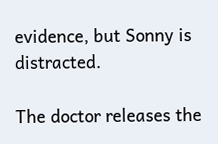evidence, but Sonny is distracted.

The doctor releases the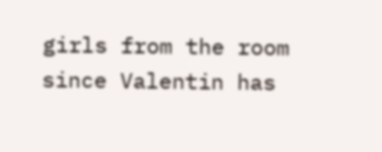girls from the room since Valentin has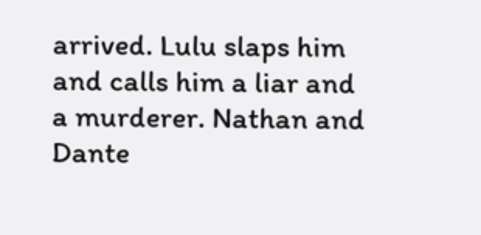arrived. Lulu slaps him and calls him a liar and a murderer. Nathan and Dante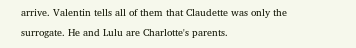arrive. Valentin tells all of them that Claudette was only the surrogate. He and Lulu are Charlotte's parents.